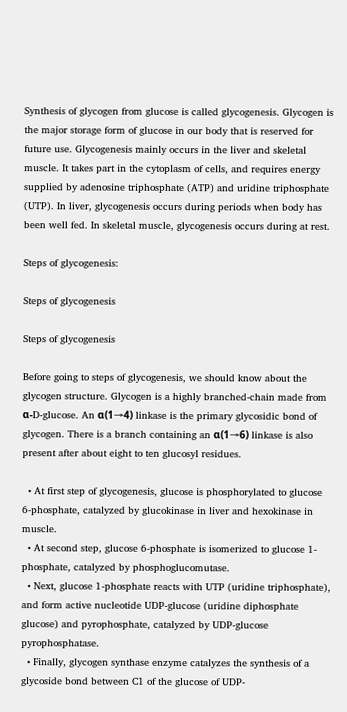Synthesis of glycogen from glucose is called glycogenesis. Glycogen is the major storage form of glucose in our body that is reserved for future use. Glycogenesis mainly occurs in the liver and skeletal muscle. It takes part in the cytoplasm of cells, and requires energy supplied by adenosine triphosphate (ATP) and uridine triphosphate (UTP). In liver, glycogenesis occurs during periods when body has been well fed. In skeletal muscle, glycogenesis occurs during at rest.

Steps of glycogenesis:

Steps of glycogenesis

Steps of glycogenesis

Before going to steps of glycogenesis, we should know about the glycogen structure. Glycogen is a highly branched-chain made from α-D-glucose. An α(1→4) linkase is the primary glycosidic bond of glycogen. There is a branch containing an α(1→6) linkase is also present after about eight to ten glucosyl residues.

  • At first step of glycogenesis, glucose is phosphorylated to glucose 6-phosphate, catalyzed by glucokinase in liver and hexokinase in muscle.
  • At second step, glucose 6-phosphate is isomerized to glucose 1-phosphate, catalyzed by phosphoglucomutase.
  • Next, glucose 1-phosphate reacts with UTP (uridine triphosphate), and form active nucleotide UDP-glucose (uridine diphosphate glucose) and pyrophosphate, catalyzed by UDP-glucose pyrophosphatase.
  • Finally, glycogen synthase enzyme catalyzes the synthesis of a glycoside bond between C1 of the glucose of UDP-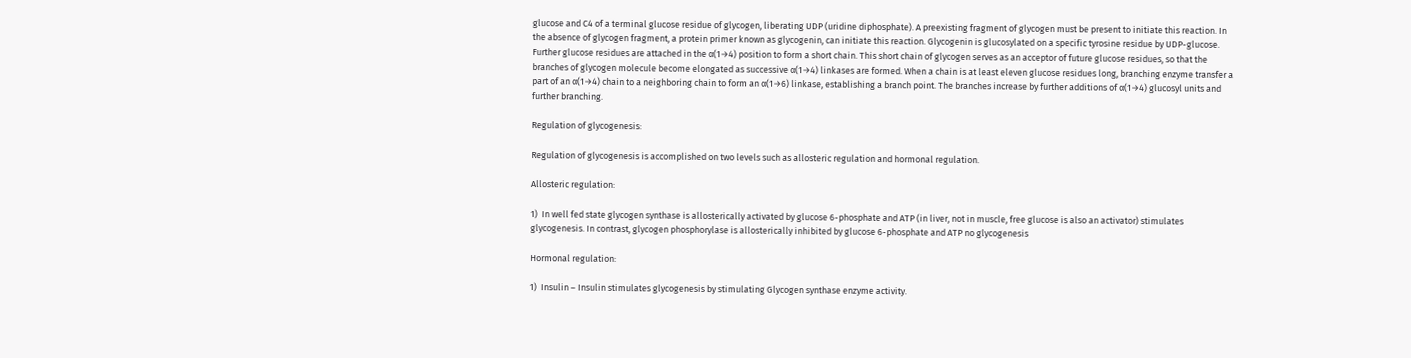glucose and C4 of a terminal glucose residue of glycogen, liberating UDP (uridine diphosphate). A preexisting fragment of glycogen must be present to initiate this reaction. In the absence of glycogen fragment, a protein primer known as glycogenin, can initiate this reaction. Glycogenin is glucosylated on a specific tyrosine residue by UDP-glucose. Further glucose residues are attached in the α(1→4) position to form a short chain. This short chain of glycogen serves as an acceptor of future glucose residues, so that the branches of glycogen molecule become elongated as successive α(1→4) linkases are formed. When a chain is at least eleven glucose residues long, branching enzyme transfer a part of an α(1→4) chain to a neighboring chain to form an α(1→6) linkase, establishing a branch point. The branches increase by further additions of α(1→4) glucosyl units and further branching.

Regulation of glycogenesis:

Regulation of glycogenesis is accomplished on two levels such as allosteric regulation and hormonal regulation.

Allosteric regulation:

1)  In well fed state glycogen synthase is allosterically activated by glucose 6-phosphate and ATP (in liver, not in muscle, free glucose is also an activator) stimulates glycogenesis. In contrast, glycogen phosphorylase is allosterically inhibited by glucose 6-phosphate and ATP no glycogenesis

Hormonal regulation:

1)  Insulin – Insulin stimulates glycogenesis by stimulating Glycogen synthase enzyme activity.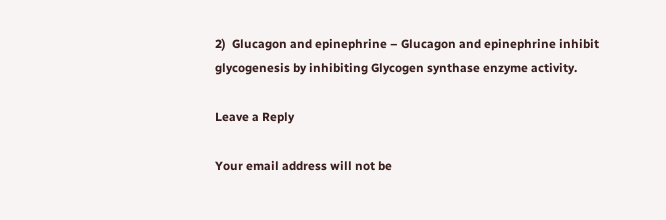2)  Glucagon and epinephrine – Glucagon and epinephrine inhibit glycogenesis by inhibiting Glycogen synthase enzyme activity.

Leave a Reply

Your email address will not be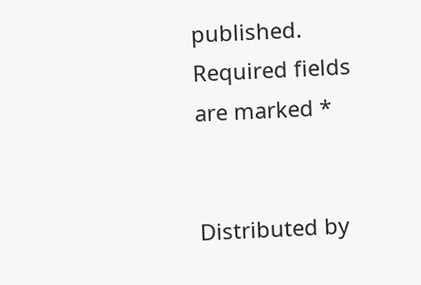published. Required fields are marked *


Distributed by